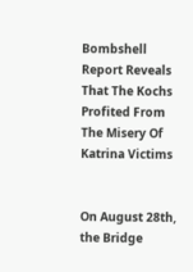Bombshell Report Reveals That The Kochs Profited From The Misery Of Katrina Victims


On August 28th, the Bridge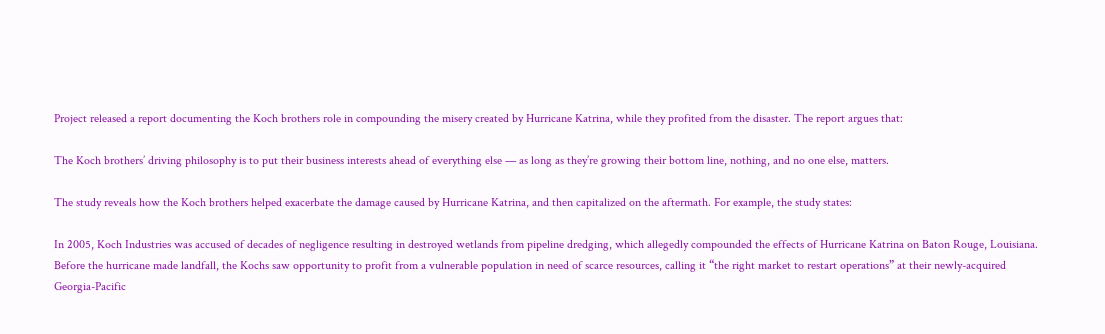Project released a report documenting the Koch brothers role in compounding the misery created by Hurricane Katrina, while they profited from the disaster. The report argues that:

The Koch brothers’ driving philosophy is to put their business interests ahead of everything else — as long as they’re growing their bottom line, nothing, and no one else, matters.

The study reveals how the Koch brothers helped exacerbate the damage caused by Hurricane Katrina, and then capitalized on the aftermath. For example, the study states:

In 2005, Koch Industries was accused of decades of negligence resulting in destroyed wetlands from pipeline dredging, which allegedly compounded the effects of Hurricane Katrina on Baton Rouge, Louisiana. Before the hurricane made landfall, the Kochs saw opportunity to profit from a vulnerable population in need of scarce resources, calling it “the right market to restart operations” at their newly-acquired Georgia-Pacific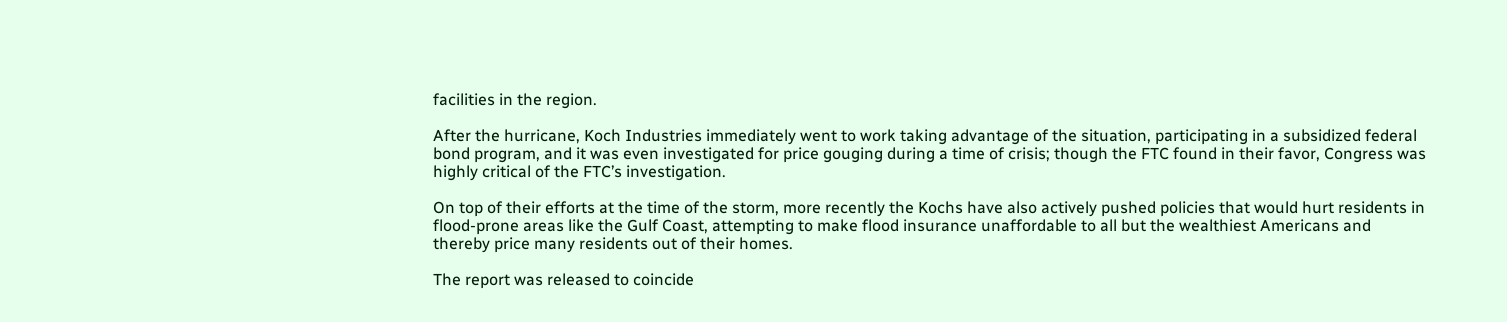facilities in the region.

After the hurricane, Koch Industries immediately went to work taking advantage of the situation, participating in a subsidized federal bond program, and it was even investigated for price gouging during a time of crisis; though the FTC found in their favor, Congress was highly critical of the FTC’s investigation.

On top of their efforts at the time of the storm, more recently the Kochs have also actively pushed policies that would hurt residents in flood-prone areas like the Gulf Coast, attempting to make flood insurance unaffordable to all but the wealthiest Americans and thereby price many residents out of their homes.

The report was released to coincide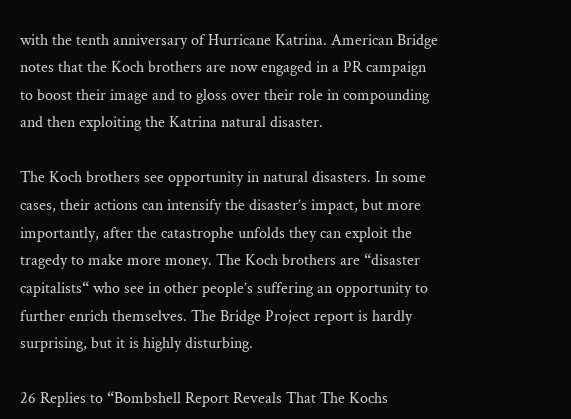with the tenth anniversary of Hurricane Katrina. American Bridge notes that the Koch brothers are now engaged in a PR campaign to boost their image and to gloss over their role in compounding and then exploiting the Katrina natural disaster.

The Koch brothers see opportunity in natural disasters. In some cases, their actions can intensify the disaster’s impact, but more importantly, after the catastrophe unfolds they can exploit the tragedy to make more money. The Koch brothers are “disaster capitalists“ who see in other people’s suffering an opportunity to further enrich themselves. The Bridge Project report is hardly surprising, but it is highly disturbing.

26 Replies to “Bombshell Report Reveals That The Kochs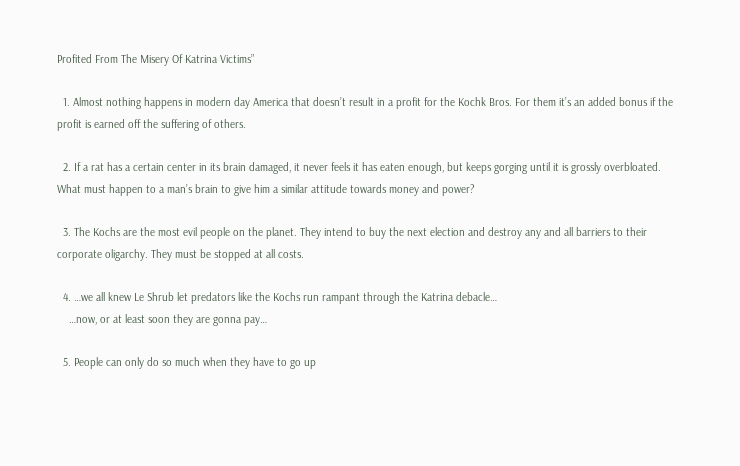Profited From The Misery Of Katrina Victims”

  1. Almost nothing happens in modern day America that doesn’t result in a profit for the Kochk Bros. For them it’s an added bonus if the profit is earned off the suffering of others.

  2. If a rat has a certain center in its brain damaged, it never feels it has eaten enough, but keeps gorging until it is grossly overbloated. What must happen to a man’s brain to give him a similar attitude towards money and power?

  3. The Kochs are the most evil people on the planet. They intend to buy the next election and destroy any and all barriers to their corporate oligarchy. They must be stopped at all costs.

  4. …we all knew Le Shrub let predators like the Kochs run rampant through the Katrina debacle…
    …now, or at least soon they are gonna pay…

  5. People can only do so much when they have to go up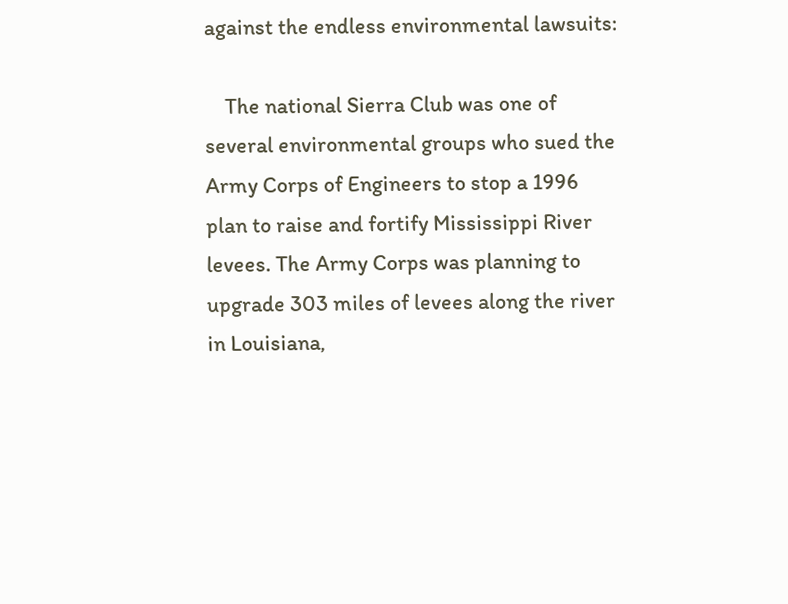against the endless environmental lawsuits:

    The national Sierra Club was one of several environmental groups who sued the Army Corps of Engineers to stop a 1996 plan to raise and fortify Mississippi River levees. The Army Corps was planning to upgrade 303 miles of levees along the river in Louisiana,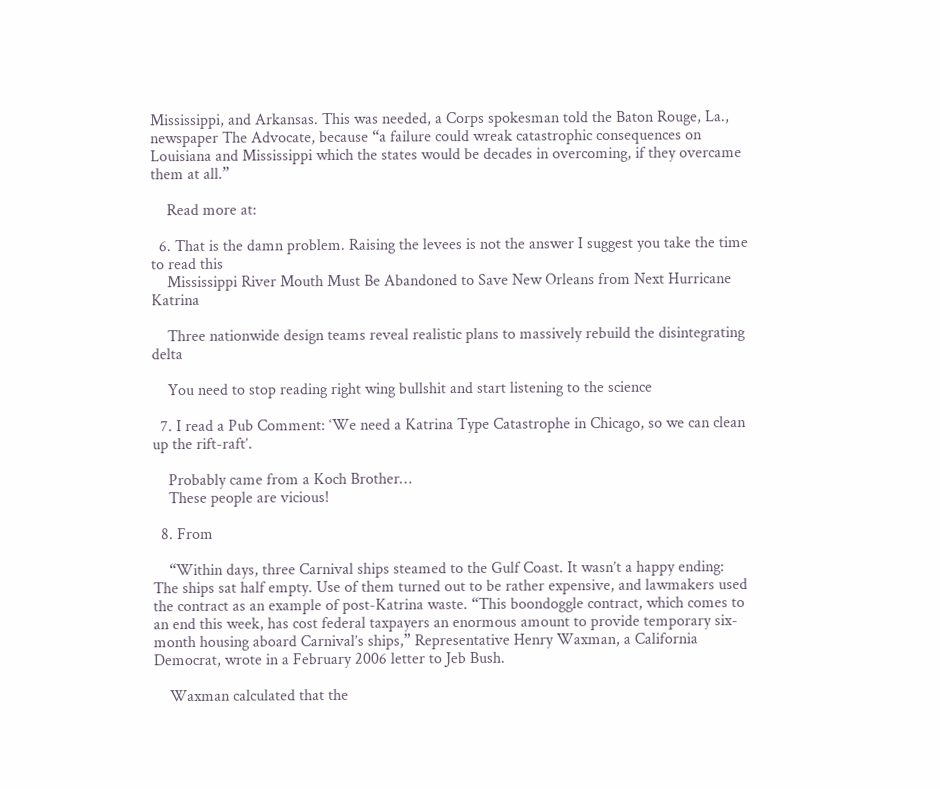Mississippi, and Arkansas. This was needed, a Corps spokesman told the Baton Rouge, La., newspaper The Advocate, because “a failure could wreak catastrophic consequences on Louisiana and Mississippi which the states would be decades in overcoming, if they overcame them at all.”

    Read more at:

  6. That is the damn problem. Raising the levees is not the answer I suggest you take the time to read this
    Mississippi River Mouth Must Be Abandoned to Save New Orleans from Next Hurricane Katrina

    Three nationwide design teams reveal realistic plans to massively rebuild the disintegrating delta

    You need to stop reading right wing bullshit and start listening to the science

  7. I read a Pub Comment: ‘We need a Katrina Type Catastrophe in Chicago, so we can clean up the rift-raft’.

    Probably came from a Koch Brother…
    These people are vicious!

  8. From

    “Within days, three Carnival ships steamed to the Gulf Coast. It wasn’t a happy ending: The ships sat half empty. Use of them turned out to be rather expensive, and lawmakers used the contract as an example of post-Katrina waste. “This boondoggle contract, which comes to an end this week, has cost federal taxpayers an enormous amount to provide temporary six-month housing aboard Carnival’s ships,” Representative Henry Waxman, a California Democrat, wrote in a February 2006 letter to Jeb Bush.

    Waxman calculated that the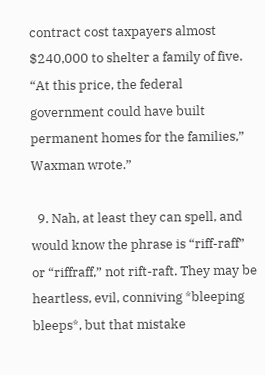contract cost taxpayers almost $240,000 to shelter a family of five. “At this price, the federal government could have built permanent homes for the families,” Waxman wrote.”

  9. Nah, at least they can spell, and would know the phrase is “riff-raff” or “riffraff,” not rift-raft. They may be heartless, evil, conniving *bleeping bleeps*, but that mistake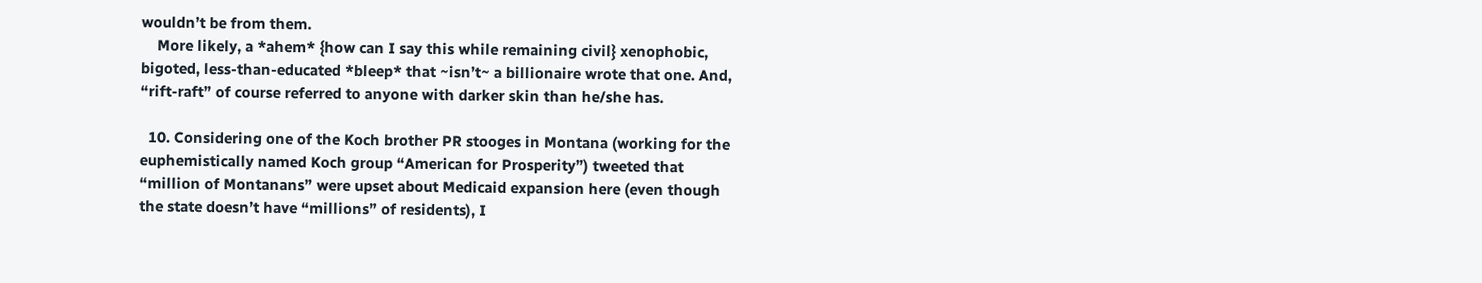wouldn’t be from them.
    More likely, a *ahem* {how can I say this while remaining civil} xenophobic, bigoted, less-than-educated *bleep* that ~isn’t~ a billionaire wrote that one. And, “rift-raft” of course referred to anyone with darker skin than he/she has.

  10. Considering one of the Koch brother PR stooges in Montana (working for the euphemistically named Koch group “American for Prosperity”) tweeted that “million of Montanans” were upset about Medicaid expansion here (even though the state doesn’t have “millions” of residents), I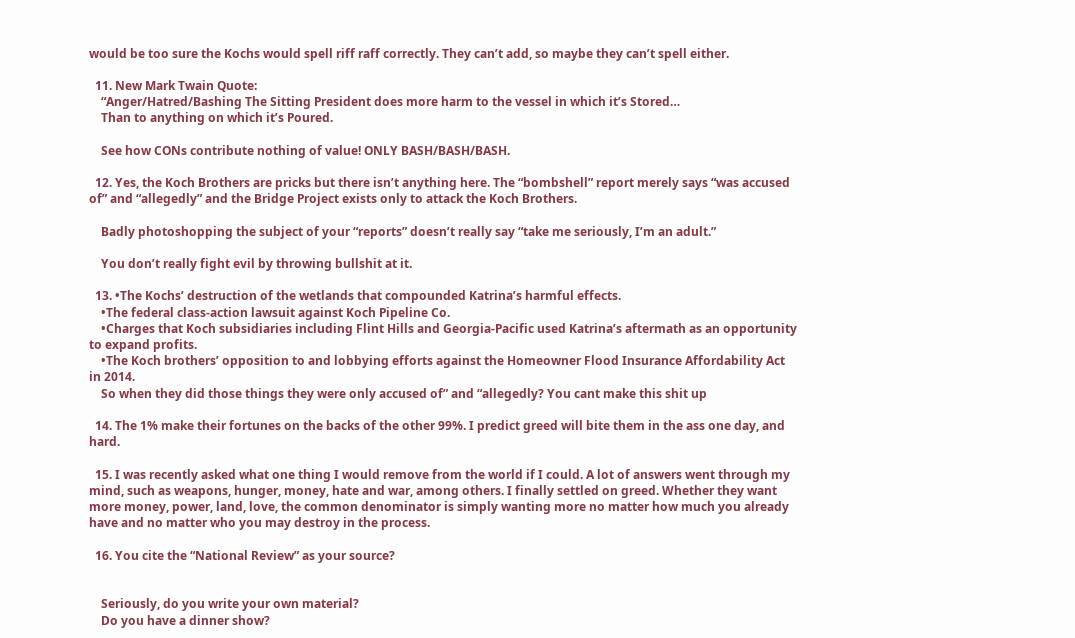would be too sure the Kochs would spell riff raff correctly. They can’t add, so maybe they can’t spell either.

  11. New Mark Twain Quote:
    “Anger/Hatred/Bashing The Sitting President does more harm to the vessel in which it’s Stored…
    Than to anything on which it’s Poured.

    See how CONs contribute nothing of value! ONLY BASH/BASH/BASH.

  12. Yes, the Koch Brothers are pricks but there isn’t anything here. The “bombshell” report merely says “was accused of” and “allegedly” and the Bridge Project exists only to attack the Koch Brothers.

    Badly photoshopping the subject of your “reports” doesn’t really say “take me seriously, I’m an adult.”

    You don’t really fight evil by throwing bullshit at it.

  13. •The Kochs’ destruction of the wetlands that compounded Katrina’s harmful effects.
    •The federal class-action lawsuit against Koch Pipeline Co.
    •Charges that Koch subsidiaries including Flint Hills and Georgia-Pacific used Katrina’s aftermath as an opportunity to expand profits.
    •The Koch brothers’ opposition to and lobbying efforts against the Homeowner Flood Insurance Affordability Act in 2014.
    So when they did those things they were only accused of” and “allegedly? You cant make this shit up

  14. The 1% make their fortunes on the backs of the other 99%. I predict greed will bite them in the ass one day, and hard.

  15. I was recently asked what one thing I would remove from the world if I could. A lot of answers went through my mind, such as weapons, hunger, money, hate and war, among others. I finally settled on greed. Whether they want more money, power, land, love, the common denominator is simply wanting more no matter how much you already have and no matter who you may destroy in the process.

  16. You cite the “National Review” as your source?


    Seriously, do you write your own material?
    Do you have a dinner show?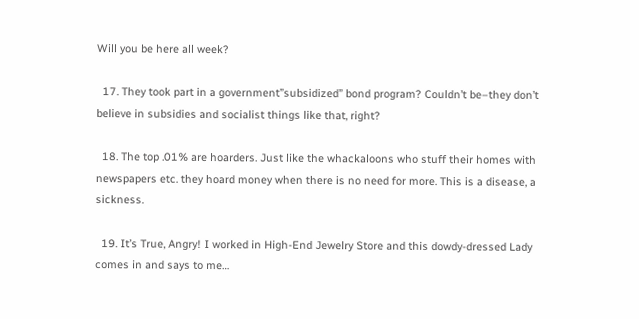Will you be here all week?

  17. They took part in a government”subsidized” bond program? Couldn’t be–they don’t believe in subsidies and socialist things like that, right?

  18. The top .01% are hoarders. Just like the whackaloons who stuff their homes with newspapers etc. they hoard money when there is no need for more. This is a disease, a sickness.

  19. It’s True, Angry! I worked in High-End Jewelry Store and this dowdy-dressed Lady comes in and says to me…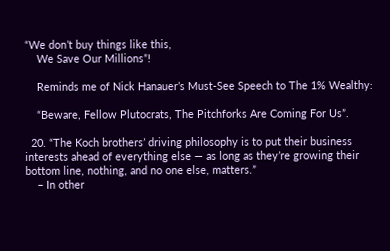“We don’t buy things like this,
    We Save Our Millions”!

    Reminds me of Nick Hanauer’s Must-See Speech to The 1% Wealthy:

    “Beware, Fellow Plutocrats, The Pitchforks Are Coming For Us”.

  20. “The Koch brothers’ driving philosophy is to put their business interests ahead of everything else — as long as they’re growing their bottom line, nothing, and no one else, matters.”
    – In other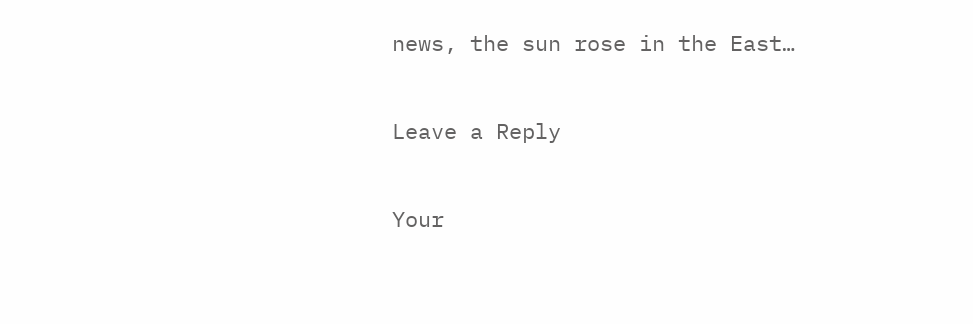news, the sun rose in the East…

Leave a Reply

Your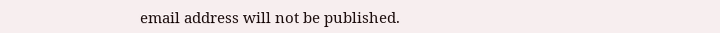email address will not be published.